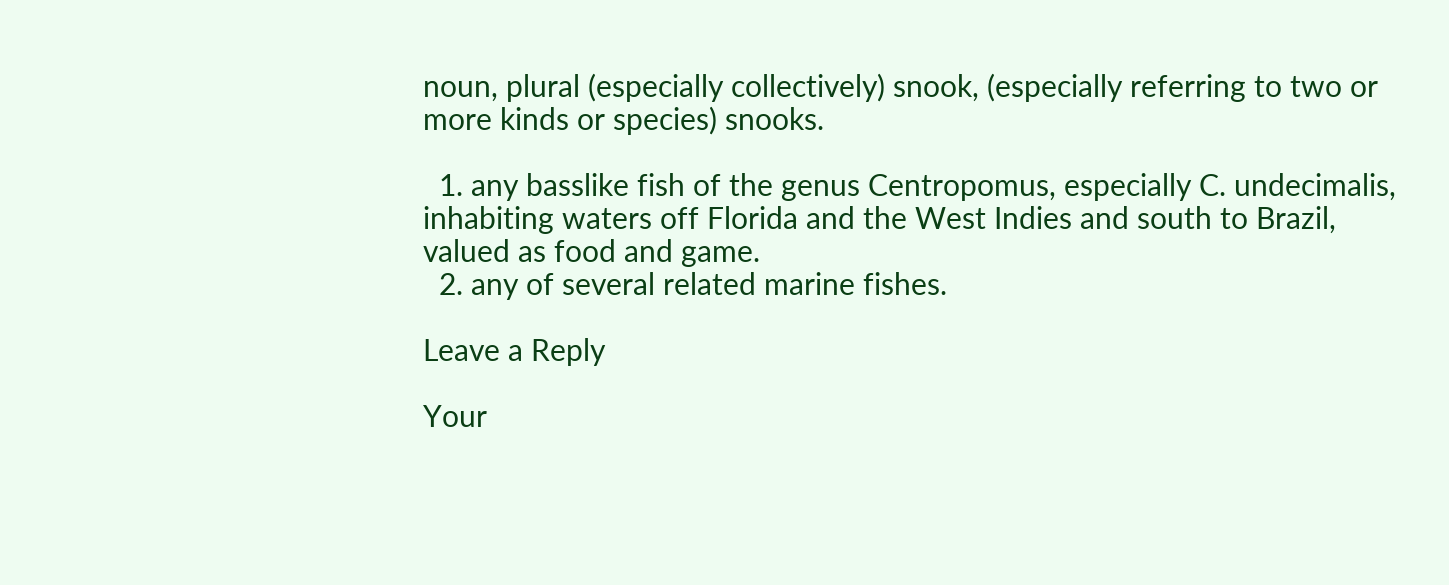noun, plural (especially collectively) snook, (especially referring to two or more kinds or species) snooks.

  1. any basslike fish of the genus Centropomus, especially C. undecimalis, inhabiting waters off Florida and the West Indies and south to Brazil, valued as food and game.
  2. any of several related marine fishes.

Leave a Reply

Your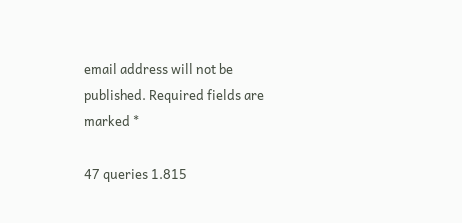email address will not be published. Required fields are marked *

47 queries 1.815